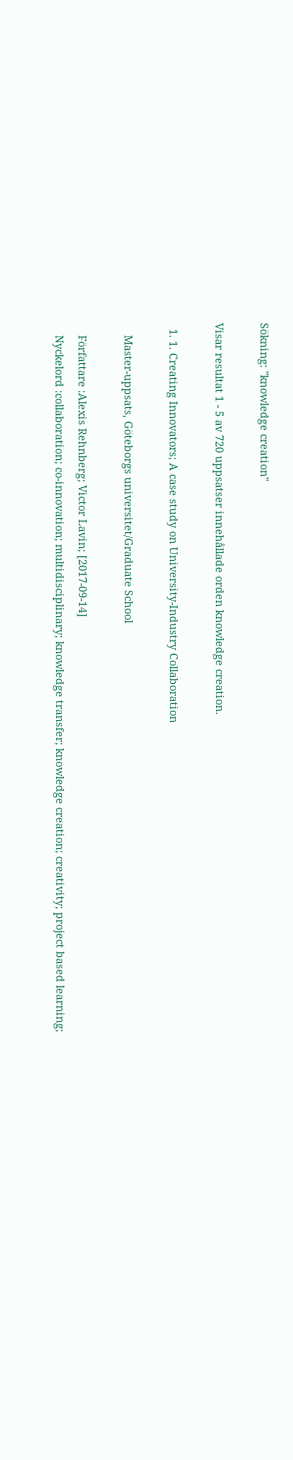Sökning: "knowledge creation"

Visar resultat 1 - 5 av 720 uppsatser innehållade orden knowledge creation.

  1. 1. Creating Innovators; A case study on University-Industry Collaboration

    Master-uppsats, Göteborgs universitet/Graduate School

    Författare :Alexis Rehnberg; Victor Lavin; [2017-09-14]
    Nyckelord :collaboration; co-innovation; multidisciplinary; knowledge transfer; knowledge creation; creativity; project based learning;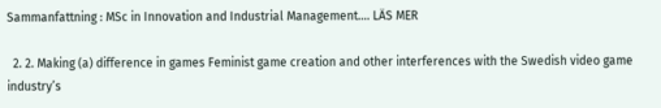Sammanfattning : MSc in Innovation and Industrial Management.... LÄS MER

  2. 2. Making (a) difference in games Feminist game creation and other interferences with the Swedish video game industry’s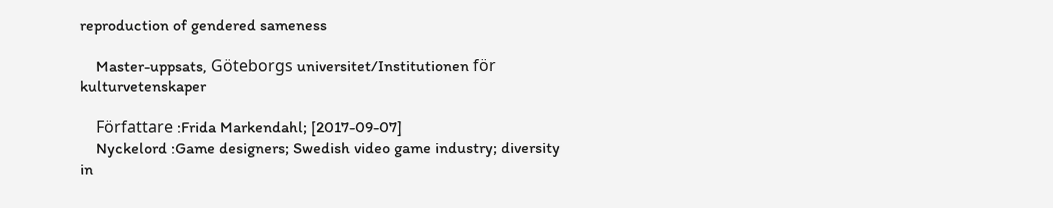reproduction of gendered sameness

    Master-uppsats, Göteborgs universitet/Institutionen för kulturvetenskaper

    Författare :Frida Markendahl; [2017-09-07]
    Nyckelord :Game designers; Swedish video game industry; diversity in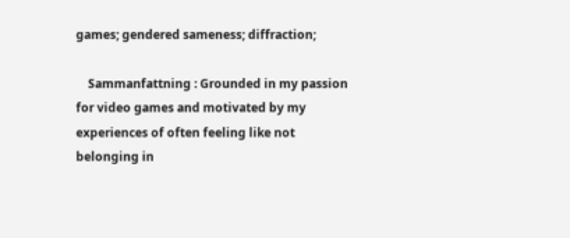games; gendered sameness; diffraction;

    Sammanfattning : Grounded in my passion for video games and motivated by my experiences of often feeling like not belonging in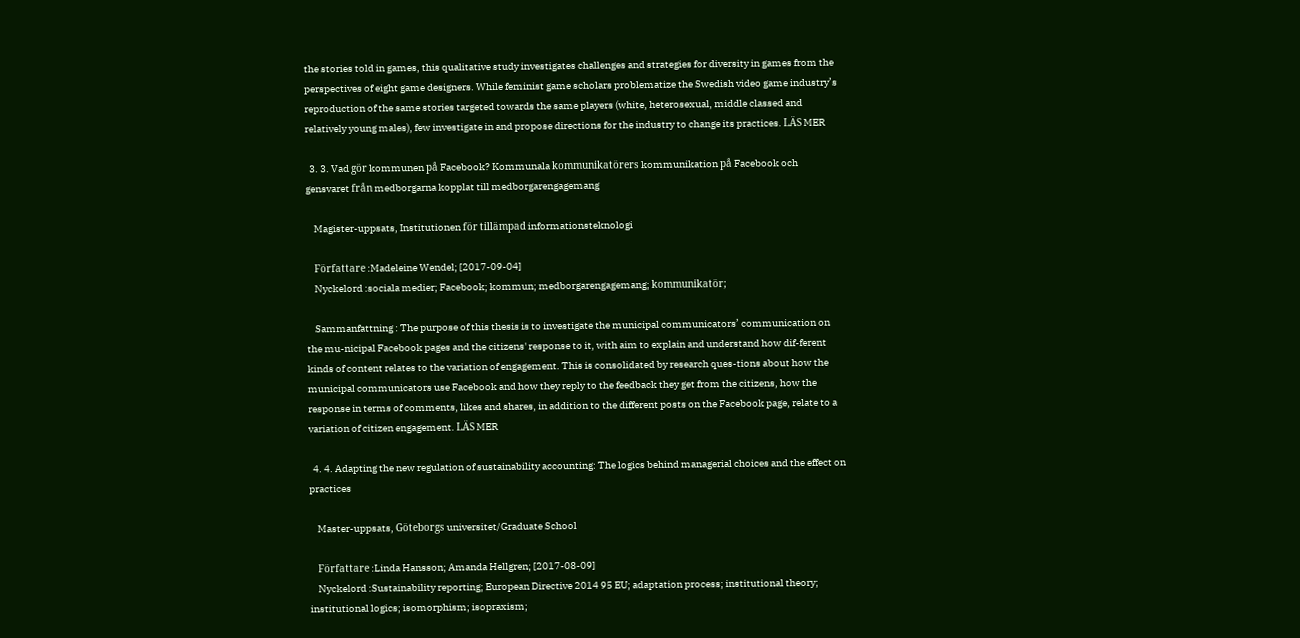the stories told in games, this qualitative study investigates challenges and strategies for diversity in games from the perspectives of eight game designers. While feminist game scholars problematize the Swedish video game industry’s reproduction of the same stories targeted towards the same players (white, heterosexual, middle classed and relatively young males), few investigate in and propose directions for the industry to change its practices. LÄS MER

  3. 3. Vad gör kommunen på Facebook? Kommunala kommunikatörers kommunikation på Facebook och gensvaret från medborgarna kopplat till medborgarengagemang

    Magister-uppsats, Institutionen för tillämpad informationsteknologi

    Författare :Madeleine Wendel; [2017-09-04]
    Nyckelord :sociala medier; Facebook; kommun; medborgarengagemang; kommunikatör;

    Sammanfattning : The purpose of this thesis is to investigate the municipal communicators’ communication on the mu-nicipal Facebook pages and the citizens' response to it, with aim to explain and understand how dif-ferent kinds of content relates to the variation of engagement. This is consolidated by research ques-tions about how the municipal communicators use Facebook and how they reply to the feedback they get from the citizens, how the response in terms of comments, likes and shares, in addition to the different posts on the Facebook page, relate to a variation of citizen engagement. LÄS MER

  4. 4. Adapting the new regulation of sustainability accounting: The logics behind managerial choices and the effect on practices

    Master-uppsats, Göteborgs universitet/Graduate School

    Författare :Linda Hansson; Amanda Hellgren; [2017-08-09]
    Nyckelord :Sustainability reporting; European Directive 2014 95 EU; adaptation process; institutional theory; institutional logics; isomorphism; isopraxism;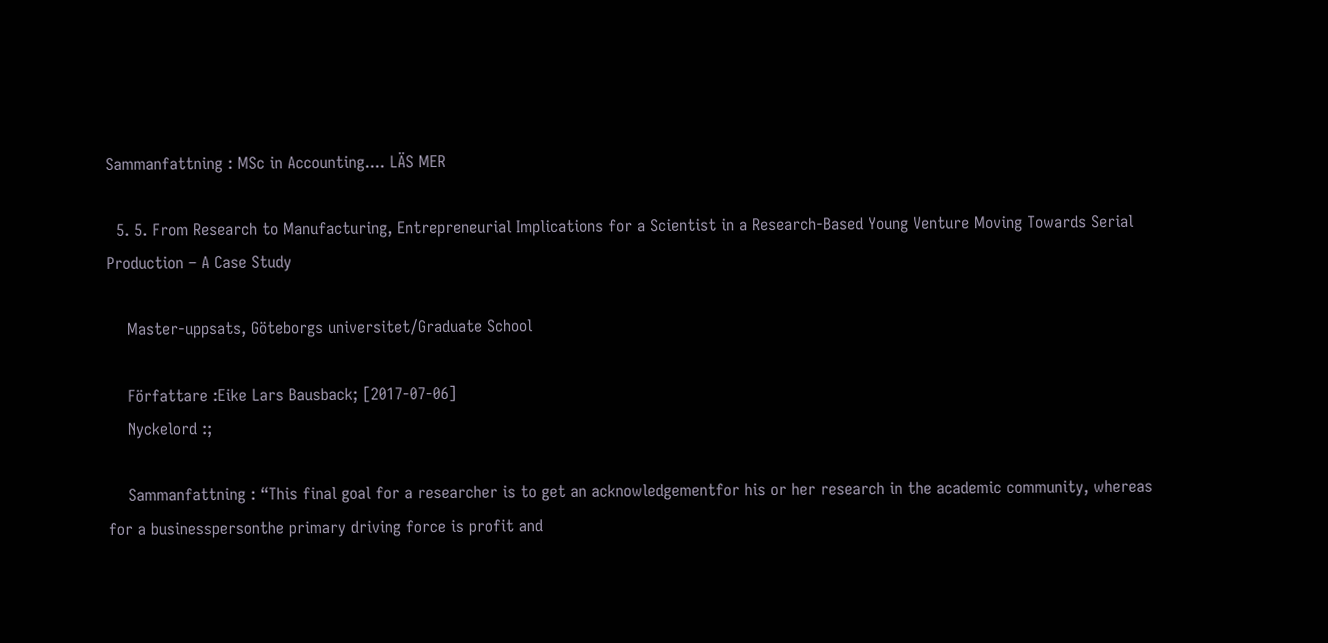Sammanfattning : MSc in Accounting.... LÄS MER

  5. 5. From Research to Manufacturing, Entrepreneurial Implications for a Scientist in a Research-Based Young Venture Moving Towards Serial Production – A Case Study

    Master-uppsats, Göteborgs universitet/Graduate School

    Författare :Eike Lars Bausback; [2017-07-06]
    Nyckelord :;

    Sammanfattning : “This final goal for a researcher is to get an acknowledgementfor his or her research in the academic community, whereas for a businesspersonthe primary driving force is profit and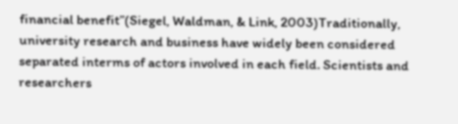financial benefit”(Siegel, Waldman, & Link, 2003)Traditionally, university research and business have widely been considered separated interms of actors involved in each field. Scientists and researchers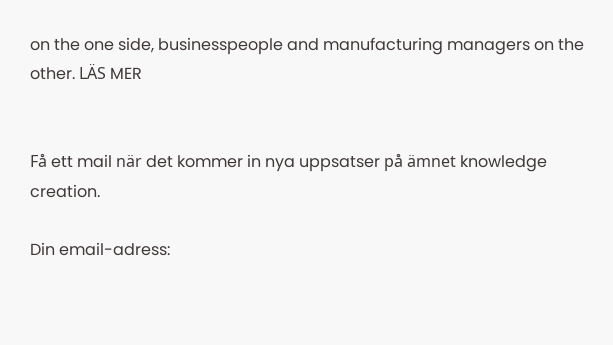on the one side, businesspeople and manufacturing managers on the other. LÄS MER


Få ett mail när det kommer in nya uppsatser på ämnet knowledge creation.

Din email-adress: